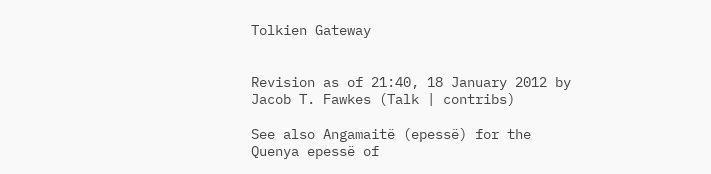Tolkien Gateway


Revision as of 21:40, 18 January 2012 by Jacob T. Fawkes (Talk | contribs)

See also Angamaitë (epessë) for the Quenya epessë of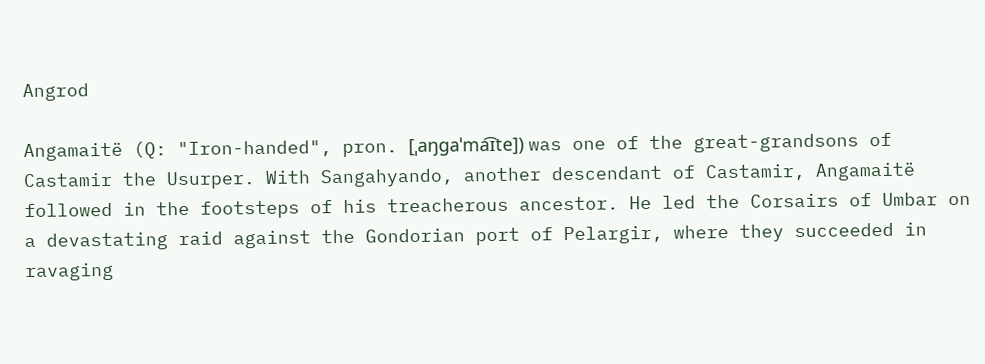Angrod

Angamaitë (Q: "Iron-handed", pron. [ˌaŋɡaˈma͡ɪte]) was one of the great-grandsons of Castamir the Usurper. With Sangahyando, another descendant of Castamir, Angamaitë followed in the footsteps of his treacherous ancestor. He led the Corsairs of Umbar on a devastating raid against the Gondorian port of Pelargir, where they succeeded in ravaging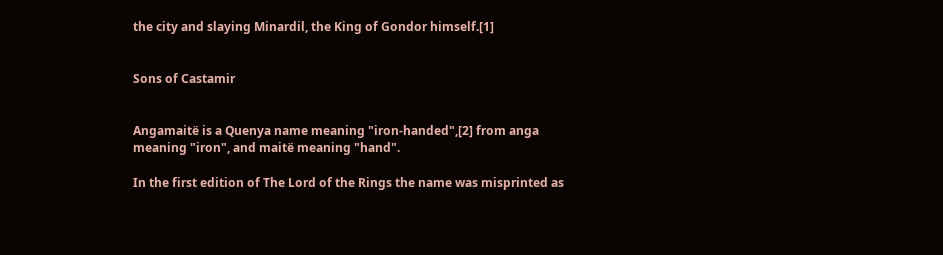the city and slaying Minardil, the King of Gondor himself.[1]


Sons of Castamir


Angamaitë is a Quenya name meaning "iron-handed",[2] from anga meaning "iron", and maitë meaning "hand".

In the first edition of The Lord of the Rings the name was misprinted as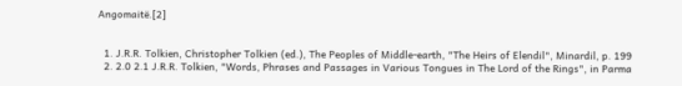Angomaitë.[2]


  1. J.R.R. Tolkien, Christopher Tolkien (ed.), The Peoples of Middle-earth, "The Heirs of Elendil", Minardil, p. 199
  2. 2.0 2.1 J.R.R. Tolkien, "Words, Phrases and Passages in Various Tongues in The Lord of the Rings", in Parma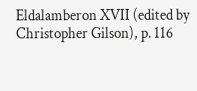Eldalamberon XVII (edited by Christopher Gilson), p. 116